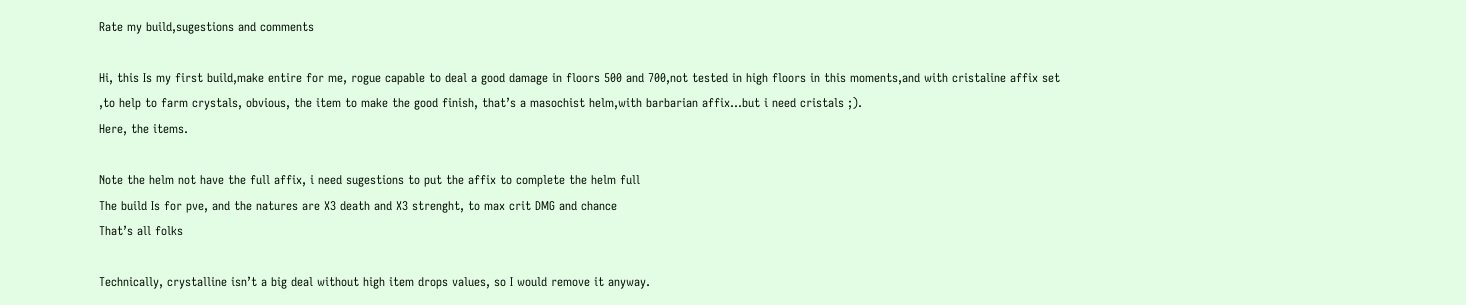Rate my build,sugestions and comments

Hi, this Is my first build,make entire for me, rogue capable to deal a good damage in floors 500 and 700,not tested in high floors in this moments,and with cristaline affix set ,to help to farm crystals, obvious, the item to make the good finish, that’s a masochist helm,with barbarian affix…but i need cristals ;).
Here, the items.

Note the helm not have the full affix, i need sugestions to put the affix to complete the helm full
The build Is for pve, and the natures are X3 death and X3 strenght, to max crit DMG and chance
That’s all folks

Technically, crystalline isn’t a big deal without high item drops values, so I would remove it anyway.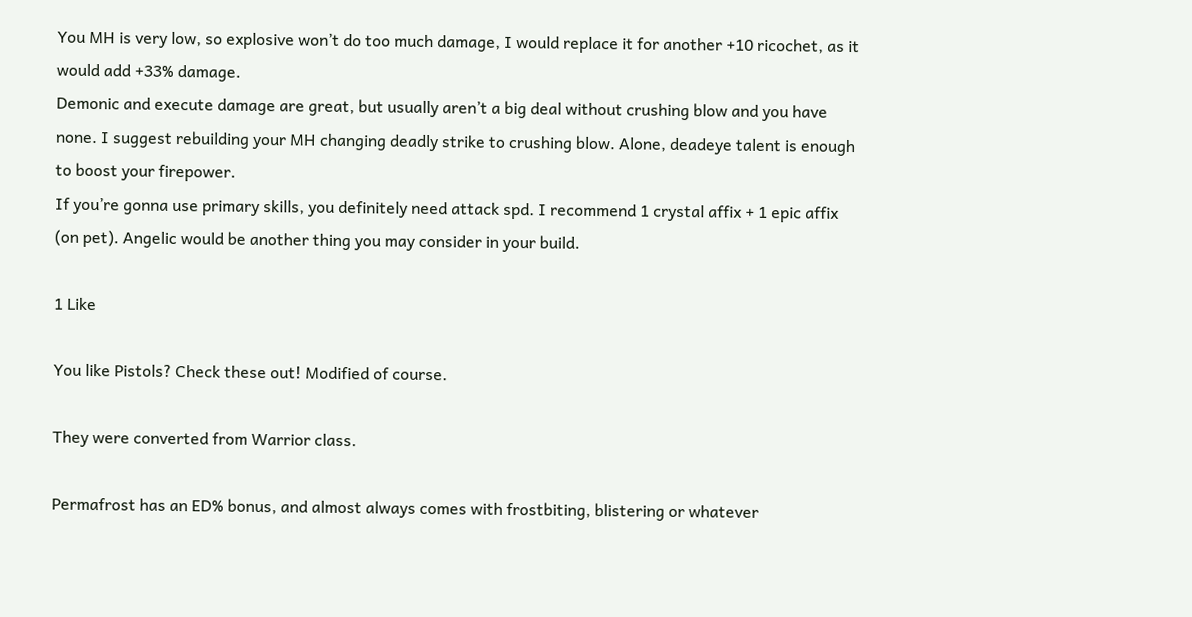You MH is very low, so explosive won’t do too much damage, I would replace it for another +10 ricochet, as it would add +33% damage.
Demonic and execute damage are great, but usually aren’t a big deal without crushing blow and you have none. I suggest rebuilding your MH changing deadly strike to crushing blow. Alone, deadeye talent is enough to boost your firepower.
If you’re gonna use primary skills, you definitely need attack spd. I recommend 1 crystal affix + 1 epic affix (on pet). Angelic would be another thing you may consider in your build.

1 Like

You like Pistols? Check these out! Modified of course.

They were converted from Warrior class.

Permafrost has an ED% bonus, and almost always comes with frostbiting, blistering or whatever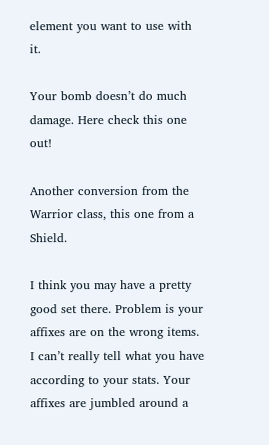element you want to use with it.

Your bomb doesn’t do much damage. Here check this one out!

Another conversion from the Warrior class, this one from a Shield.

I think you may have a pretty good set there. Problem is your affixes are on the wrong items. I can’t really tell what you have according to your stats. Your affixes are jumbled around a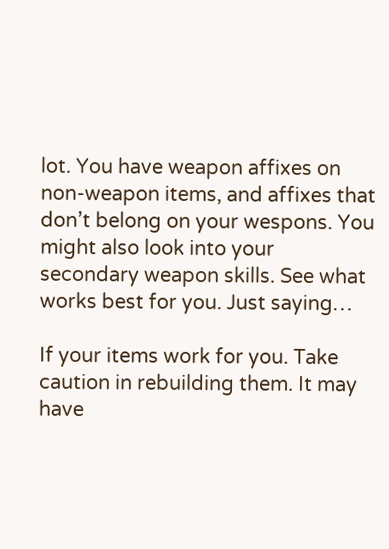lot. You have weapon affixes on non-weapon items, and affixes that don’t belong on your wespons. You might also look into your secondary weapon skills. See what works best for you. Just saying…

If your items work for you. Take caution in rebuilding them. It may have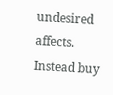undesired affects. Instead buy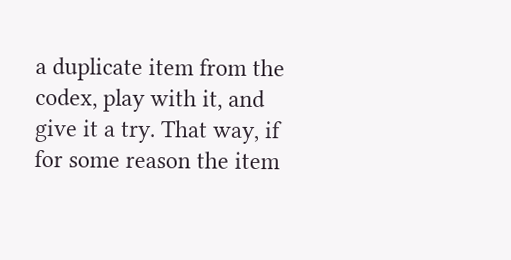a duplicate item from the codex, play with it, and give it a try. That way, if for some reason the item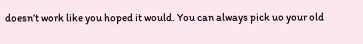doesn’t work like you hoped it would. You can always pick uo your old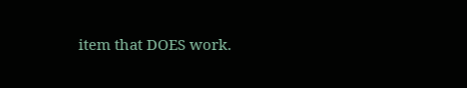item that DOES work.